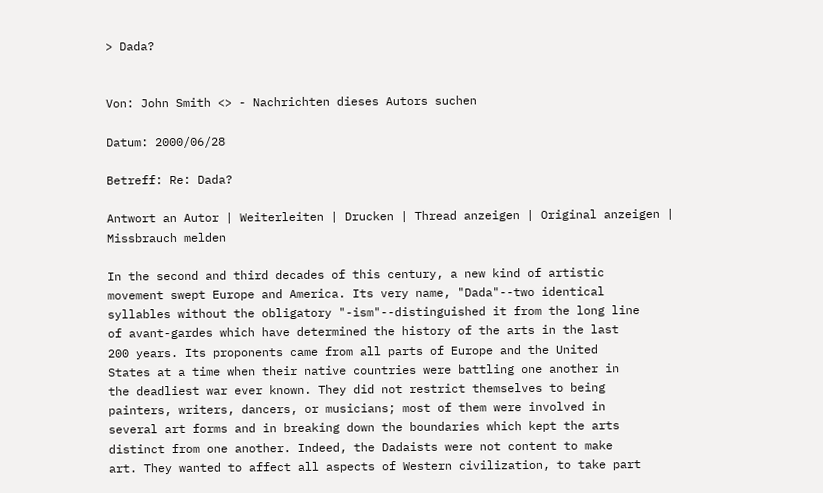> Dada?


Von: John Smith <> - Nachrichten dieses Autors suchen

Datum: 2000/06/28

Betreff: Re: Dada?

Antwort an Autor | Weiterleiten | Drucken | Thread anzeigen | Original anzeigen | Missbrauch melden

In the second and third decades of this century, a new kind of artistic
movement swept Europe and America. Its very name, "Dada"--two identical
syllables without the obligatory "-ism"--distinguished it from the long line
of avant-gardes which have determined the history of the arts in the last
200 years. Its proponents came from all parts of Europe and the United
States at a time when their native countries were battling one another in
the deadliest war ever known. They did not restrict themselves to being
painters, writers, dancers, or musicians; most of them were involved in
several art forms and in breaking down the boundaries which kept the arts
distinct from one another. Indeed, the Dadaists were not content to make
art. They wanted to affect all aspects of Western civilization, to take part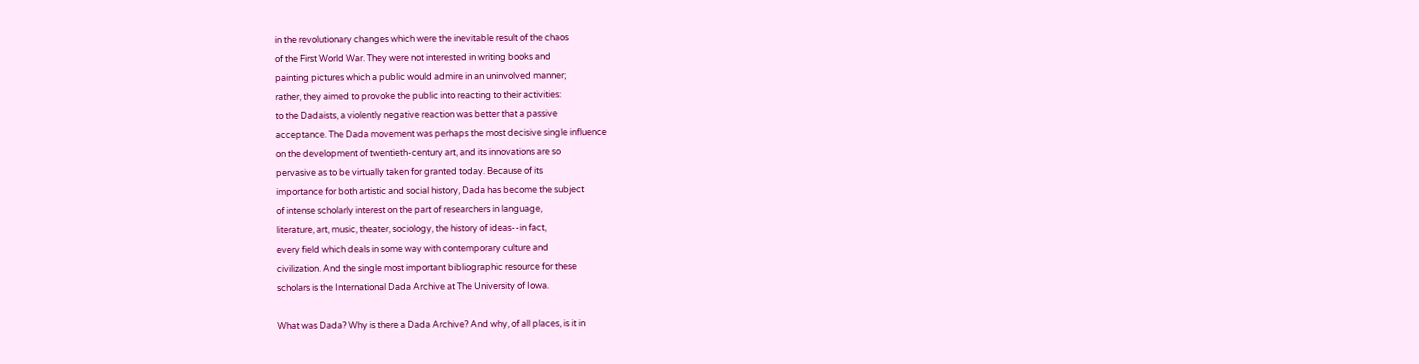in the revolutionary changes which were the inevitable result of the chaos
of the First World War. They were not interested in writing books and
painting pictures which a public would admire in an uninvolved manner;
rather, they aimed to provoke the public into reacting to their activities:
to the Dadaists, a violently negative reaction was better that a passive
acceptance. The Dada movement was perhaps the most decisive single influence
on the development of twentieth-century art, and its innovations are so
pervasive as to be virtually taken for granted today. Because of its
importance for both artistic and social history, Dada has become the subject
of intense scholarly interest on the part of researchers in language,
literature, art, music, theater, sociology, the history of ideas--in fact,
every field which deals in some way with contemporary culture and
civilization. And the single most important bibliographic resource for these
scholars is the International Dada Archive at The University of Iowa.

What was Dada? Why is there a Dada Archive? And why, of all places, is it in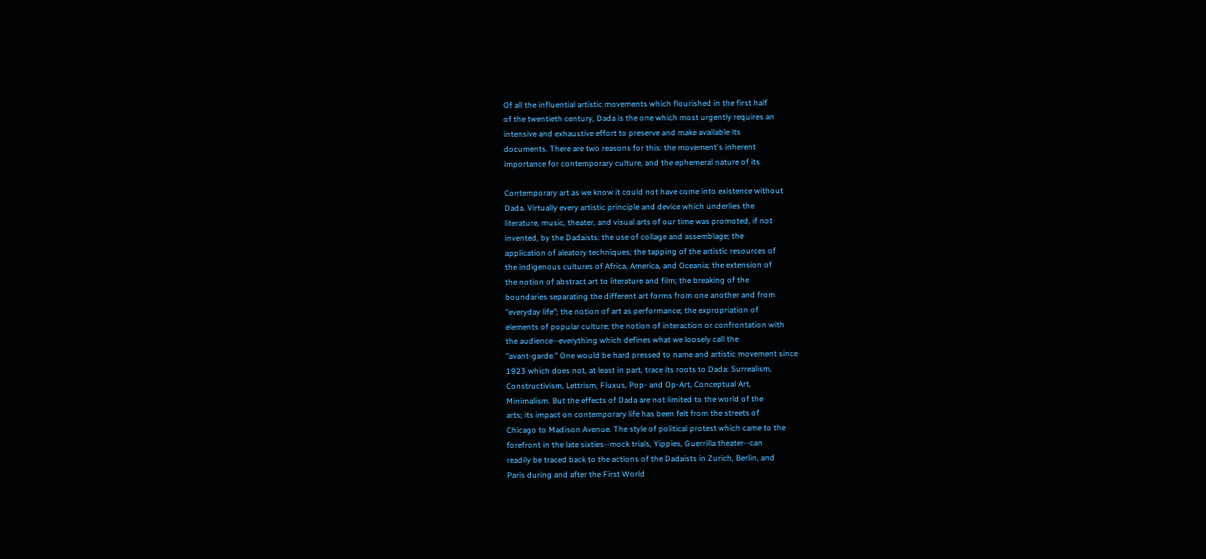Of all the influential artistic movements which flourished in the first half
of the twentieth century, Dada is the one which most urgently requires an
intensive and exhaustive effort to preserve and make available its
documents. There are two reasons for this: the movement's inherent
importance for contemporary culture, and the ephemeral nature of its

Contemporary art as we know it could not have come into existence without
Dada. Virtually every artistic principle and device which underlies the
literature, music, theater, and visual arts of our time was promoted, if not
invented, by the Dadaists: the use of collage and assemblage; the
application of aleatory techniques; the tapping of the artistic resources of
the indigenous cultures of Africa, America, and Oceania; the extension of
the notion of abstract art to literature and film; the breaking of the
boundaries separating the different art forms from one another and from
"everyday life"; the notion of art as performance; the expropriation of
elements of popular culture; the notion of interaction or confrontation with
the audience--everything which defines what we loosely call the
"avant-garde." One would be hard pressed to name and artistic movement since
1923 which does not, at least in part, trace its roots to Dada: Surrealism,
Constructivism, Lettrism, Fluxus, Pop- and Op-Art, Conceptual Art,
Minimalism. But the effects of Dada are not limited to the world of the
arts; its impact on contemporary life has been felt from the streets of
Chicago to Madison Avenue. The style of political protest which came to the
forefront in the late sixties--mock trials, Yippies, Guerrilla theater--can
readily be traced back to the actions of the Dadaists in Zurich, Berlin, and
Paris during and after the First World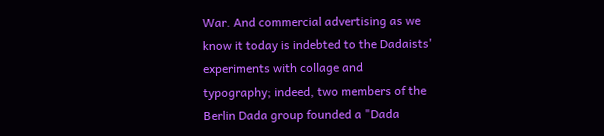War. And commercial advertising as we
know it today is indebted to the Dadaists' experiments with collage and
typography; indeed, two members of the Berlin Dada group founded a "Dada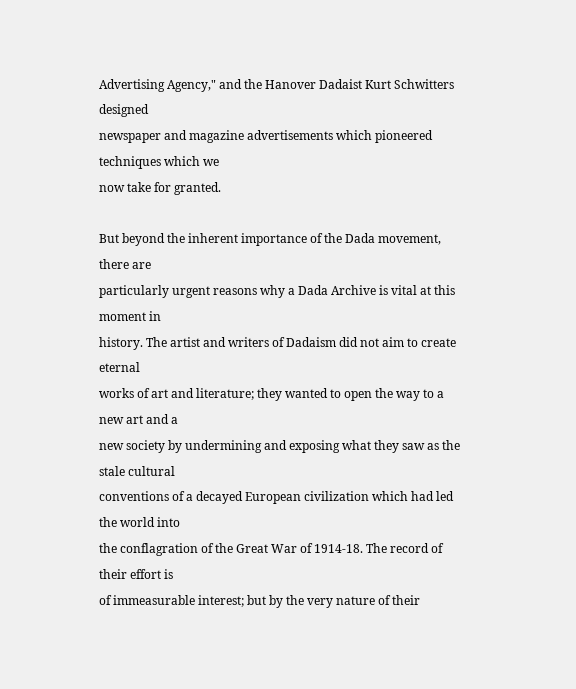Advertising Agency," and the Hanover Dadaist Kurt Schwitters designed
newspaper and magazine advertisements which pioneered techniques which we
now take for granted.

But beyond the inherent importance of the Dada movement, there are
particularly urgent reasons why a Dada Archive is vital at this moment in
history. The artist and writers of Dadaism did not aim to create eternal
works of art and literature; they wanted to open the way to a new art and a
new society by undermining and exposing what they saw as the stale cultural
conventions of a decayed European civilization which had led the world into
the conflagration of the Great War of 1914-18. The record of their effort is
of immeasurable interest; but by the very nature of their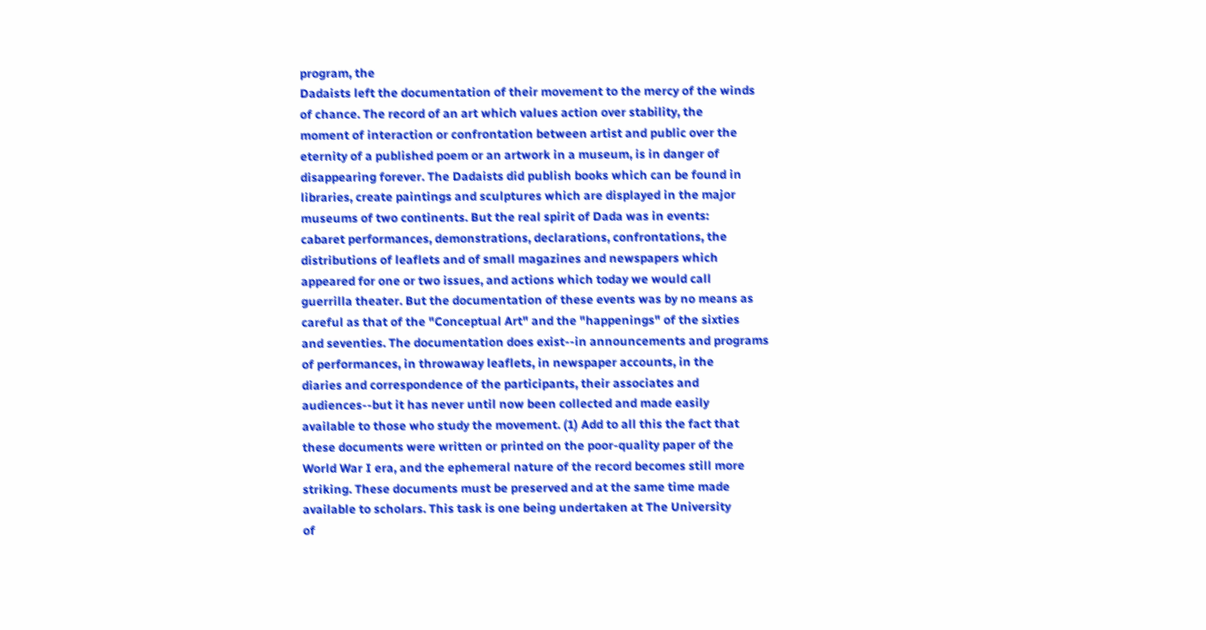program, the
Dadaists left the documentation of their movement to the mercy of the winds
of chance. The record of an art which values action over stability, the
moment of interaction or confrontation between artist and public over the
eternity of a published poem or an artwork in a museum, is in danger of
disappearing forever. The Dadaists did publish books which can be found in
libraries, create paintings and sculptures which are displayed in the major
museums of two continents. But the real spirit of Dada was in events:
cabaret performances, demonstrations, declarations, confrontations, the
distributions of leaflets and of small magazines and newspapers which
appeared for one or two issues, and actions which today we would call
guerrilla theater. But the documentation of these events was by no means as
careful as that of the "Conceptual Art" and the "happenings" of the sixties
and seventies. The documentation does exist--in announcements and programs
of performances, in throwaway leaflets, in newspaper accounts, in the
diaries and correspondence of the participants, their associates and
audiences--but it has never until now been collected and made easily
available to those who study the movement. (1) Add to all this the fact that
these documents were written or printed on the poor-quality paper of the
World War I era, and the ephemeral nature of the record becomes still more
striking. These documents must be preserved and at the same time made
available to scholars. This task is one being undertaken at The University
of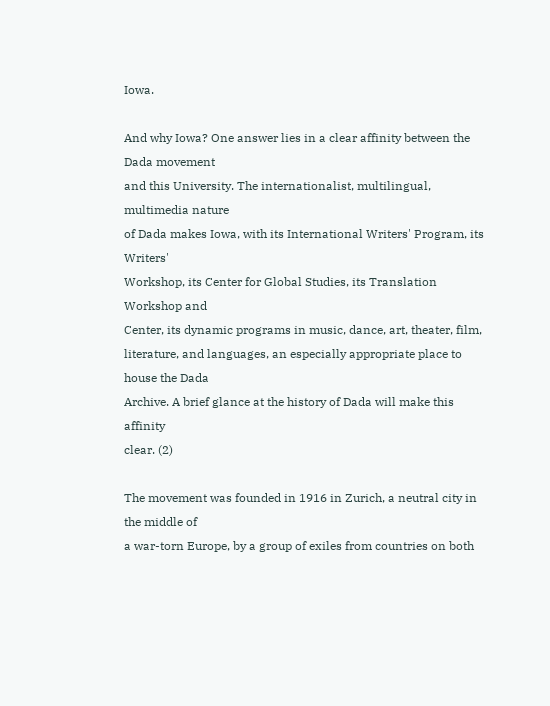Iowa.

And why Iowa? One answer lies in a clear affinity between the Dada movement
and this University. The internationalist, multilingual, multimedia nature
of Dada makes Iowa, with its International Writers' Program, its Writers'
Workshop, its Center for Global Studies, its Translation Workshop and
Center, its dynamic programs in music, dance, art, theater, film,
literature, and languages, an especially appropriate place to house the Dada
Archive. A brief glance at the history of Dada will make this affinity
clear. (2)

The movement was founded in 1916 in Zurich, a neutral city in the middle of
a war-torn Europe, by a group of exiles from countries on both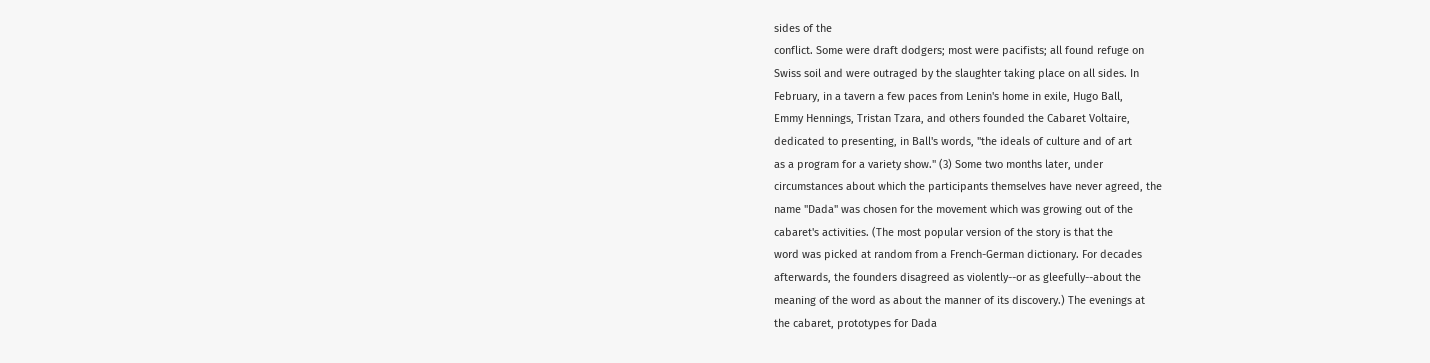sides of the
conflict. Some were draft dodgers; most were pacifists; all found refuge on
Swiss soil and were outraged by the slaughter taking place on all sides. In
February, in a tavern a few paces from Lenin's home in exile, Hugo Ball,
Emmy Hennings, Tristan Tzara, and others founded the Cabaret Voltaire,
dedicated to presenting, in Ball's words, "the ideals of culture and of art
as a program for a variety show." (3) Some two months later, under
circumstances about which the participants themselves have never agreed, the
name "Dada" was chosen for the movement which was growing out of the
cabaret's activities. (The most popular version of the story is that the
word was picked at random from a French-German dictionary. For decades
afterwards, the founders disagreed as violently--or as gleefully--about the
meaning of the word as about the manner of its discovery.) The evenings at
the cabaret, prototypes for Dada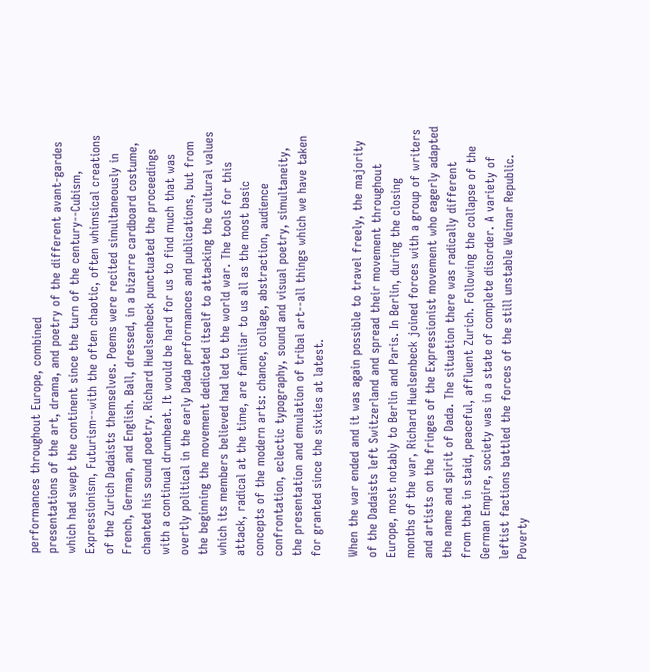performances throughout Europe, combined
presentations of the art, drama, and poetry of the different avant-gardes
which had swept the continent since the turn of the century--Cubism,
Expressionism, Futurism--with the often chaotic, often whimsical creations
of the Zurich Dadaists themselves. Poems were recited simultaneously in
French, German, and English. Ball, dressed, in a bizarre cardboard costume,
chanted his sound poetry. Richard Huelsenbeck punctuated the proceedings
with a continual drumbeat. It would be hard for us to find much that was
overtly political in the early Dada performances and publications, but from
the beginning the movement dedicated itself to attacking the cultural values
which its members believed had led to the world war. The tools for this
attack, radical at the time, are familiar to us all as the most basic
concepts of the modern arts: chance, collage, abstraction, audience
confrontation, eclectic typography, sound and visual poetry, simultaneity,
the presentation and emulation of tribal art--all things which we have taken
for granted since the sixties at latest.

When the war ended and it was again possible to travel freely, the majority
of the Dadaists left Switzerland and spread their movement throughout
Europe, most notably to Berlin and Paris. In Berlin, during the closing
months of the war, Richard Huelsenbeck joined forces with a group of writers
and artists on the fringes of the Expressionist movement who eagerly adapted
the name and spirit of Dada. The situation there was radically different
from that in staid, peaceful, affluent Zurich. Following the collapse of the
German Empire, society was in a state of complete disorder. A variety of
leftist factions battled the forces of the still unstable Weimar Republic.
Poverty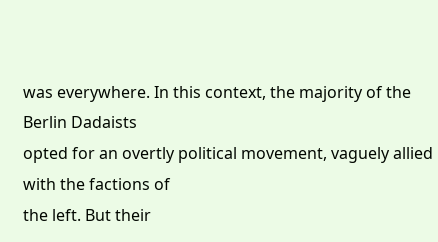was everywhere. In this context, the majority of the Berlin Dadaists
opted for an overtly political movement, vaguely allied with the factions of
the left. But their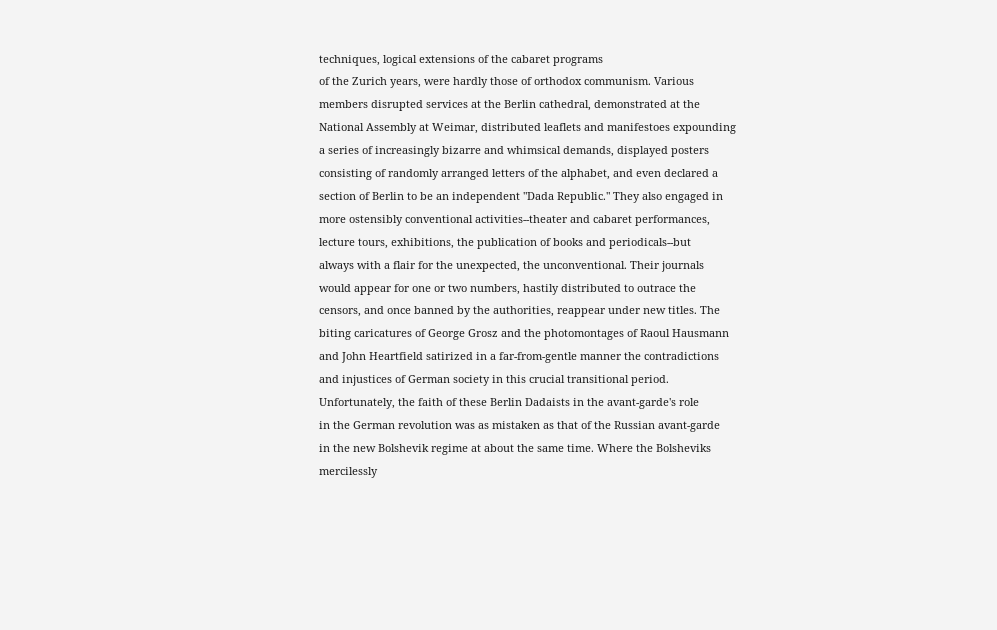techniques, logical extensions of the cabaret programs
of the Zurich years, were hardly those of orthodox communism. Various
members disrupted services at the Berlin cathedral, demonstrated at the
National Assembly at Weimar, distributed leaflets and manifestoes expounding
a series of increasingly bizarre and whimsical demands, displayed posters
consisting of randomly arranged letters of the alphabet, and even declared a
section of Berlin to be an independent "Dada Republic." They also engaged in
more ostensibly conventional activities--theater and cabaret performances,
lecture tours, exhibitions, the publication of books and periodicals--but
always with a flair for the unexpected, the unconventional. Their journals
would appear for one or two numbers, hastily distributed to outrace the
censors, and once banned by the authorities, reappear under new titles. The
biting caricatures of George Grosz and the photomontages of Raoul Hausmann
and John Heartfield satirized in a far-from-gentle manner the contradictions
and injustices of German society in this crucial transitional period.
Unfortunately, the faith of these Berlin Dadaists in the avant-garde's role
in the German revolution was as mistaken as that of the Russian avant-garde
in the new Bolshevik regime at about the same time. Where the Bolsheviks
mercilessly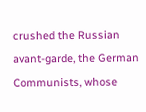crushed the Russian avant-garde, the German Communists, whose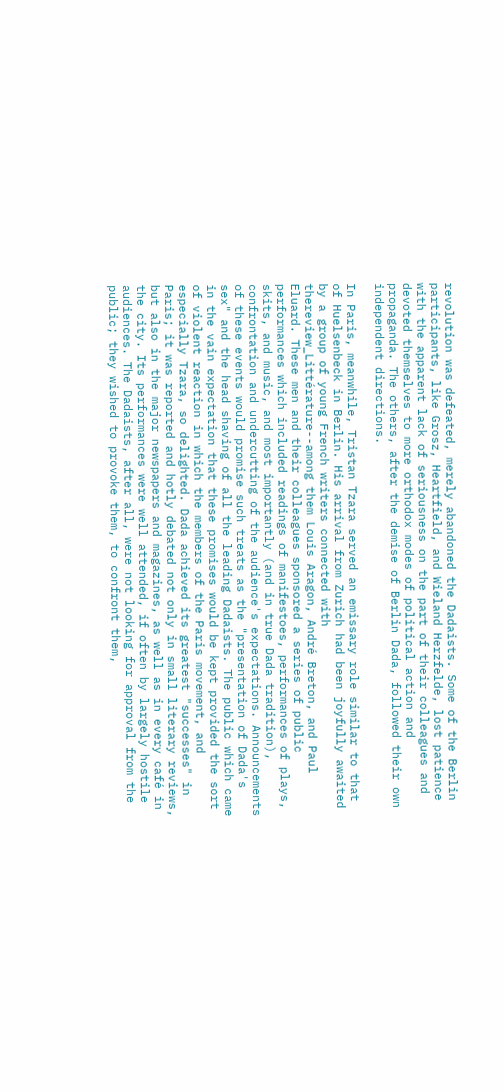revolution was defeated, merely abandoned the Dadaists. Some of the Berlin
participants, like Grosz, Heartfield, and Wieland Herzfelde, lost patience
with the apparent lack of seriousness on the part of their colleagues and
devoted themselves to more orthodox modes of political action and
propaganda. The others, after the demise of Berlin Dada, followed their own
independent directions.

In Paris, meanwhile, Tristan Tzara served an emissary role similar to that
of Huelsenbeck in Berlin. His arrival from Zurich had been joyfully awaited
by a group of young French writers connected with
thereview_Littérature--among them Louis Aragon, André Breton, and Paul
Eluard. These men and their colleagues sponsored a series of public
performances which included readings of manifestoes, performances of plays,
skits, and music, and most importantly (and in true Dada tradition),
confrontation and undercutting of the audience's expectations. Announcements
of these events would promise such treats as the "presentation of Dada's
sex" and the head shaving of all the leading Dadaists. The public which came
in the vain expectation that these promises would be kept provided the sort
of violent reaction in which the members of the Paris movement, and
especially Tzara, so delighted. Dada achieved its greatest "successes" in
Paris; it was reported and hotly debated not only in small literary reviews,
but also in the major newspapers and magazines, as well as in every café in
the city. Its performances were well attended, if often by largely hostile
audiences. The Dadaists, after all, were not looking for approval from the
public; they wished to provoke them, to confront them,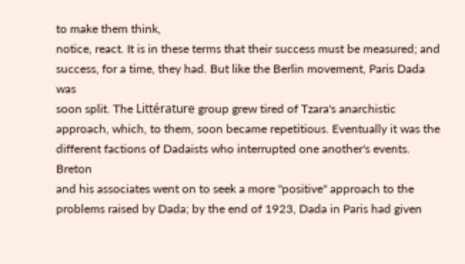to make them think,
notice, react. It is in these terms that their success must be measured; and
success, for a time, they had. But like the Berlin movement, Paris Dada was
soon split. The Littérature group grew tired of Tzara's anarchistic
approach, which, to them, soon became repetitious. Eventually it was the
different factions of Dadaists who interrupted one another's events. Breton
and his associates went on to seek a more "positive" approach to the
problems raised by Dada; by the end of 1923, Dada in Paris had given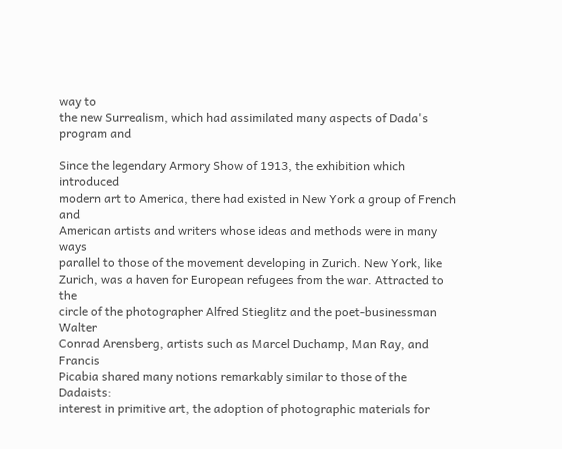way to
the new Surrealism, which had assimilated many aspects of Dada's program and

Since the legendary Armory Show of 1913, the exhibition which introduced
modern art to America, there had existed in New York a group of French and
American artists and writers whose ideas and methods were in many ways
parallel to those of the movement developing in Zurich. New York, like
Zurich, was a haven for European refugees from the war. Attracted to the
circle of the photographer Alfred Stieglitz and the poet-businessman Walter
Conrad Arensberg, artists such as Marcel Duchamp, Man Ray, and Francis
Picabia shared many notions remarkably similar to those of the Dadaists:
interest in primitive art, the adoption of photographic materials for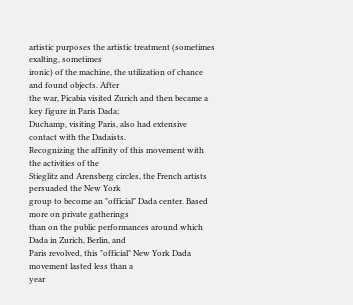artistic purposes the artistic treatment (sometimes exalting, sometimes
ironic) of the machine, the utilization of chance and found objects. After
the war, Picabia visited Zurich and then became a key figure in Paris Dada;
Duchamp, visiting Paris, also had extensive contact with the Dadaists.
Recognizing the affinity of this movement with the activities of the
Stieglitz and Arensberg circles, the French artists persuaded the New York
group to become an "official" Dada center. Based more on private gatherings
than on the public performances around which Dada in Zurich, Berlin, and
Paris revolved, this "official" New York Dada movement lasted less than a
year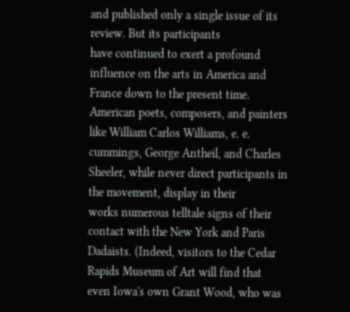and published only a single issue of its review. But its participants
have continued to exert a profound influence on the arts in America and
France down to the present time. American poets, composers, and painters
like William Carlos Williams, e. e. cummings, George Antheil, and Charles
Sheeler, while never direct participants in the movement, display in their
works numerous telltale signs of their contact with the New York and Paris
Dadaists. (Indeed, visitors to the Cedar Rapids Museum of Art will find that
even Iowa's own Grant Wood, who was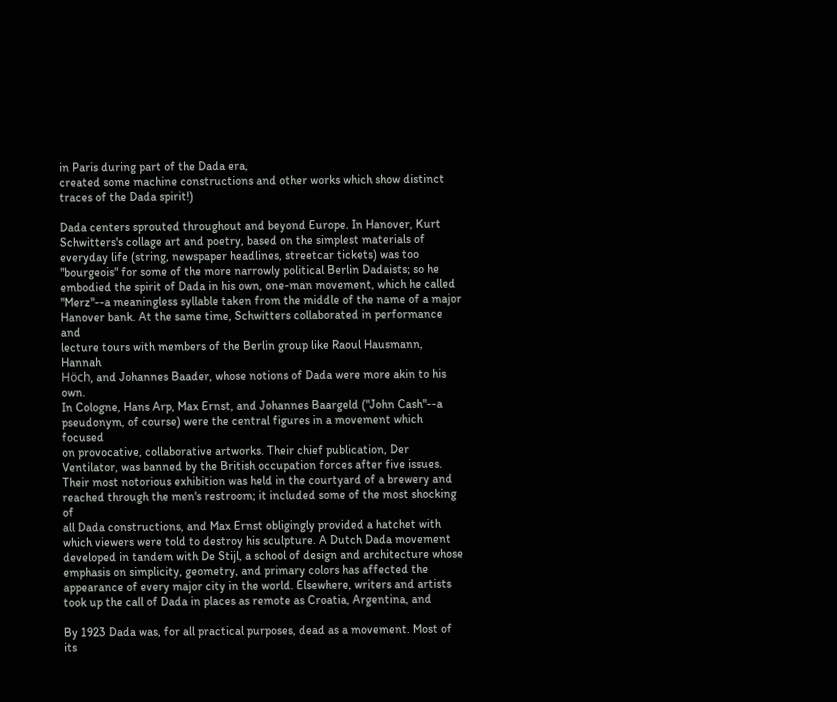in Paris during part of the Dada era,
created some machine constructions and other works which show distinct
traces of the Dada spirit!)

Dada centers sprouted throughout and beyond Europe. In Hanover, Kurt
Schwitters's collage art and poetry, based on the simplest materials of
everyday life (string, newspaper headlines, streetcar tickets) was too
"bourgeois" for some of the more narrowly political Berlin Dadaists; so he
embodied the spirit of Dada in his own, one-man movement, which he called
"Merz"--a meaningless syllable taken from the middle of the name of a major
Hanover bank. At the same time, Schwitters collaborated in performance and
lecture tours with members of the Berlin group like Raoul Hausmann, Hannah
Höch, and Johannes Baader, whose notions of Dada were more akin to his own.
In Cologne, Hans Arp, Max Ernst, and Johannes Baargeld ("John Cash"--a
pseudonym, of course) were the central figures in a movement which focused
on provocative, collaborative artworks. Their chief publication, Der
Ventilator, was banned by the British occupation forces after five issues.
Their most notorious exhibition was held in the courtyard of a brewery and
reached through the men's restroom; it included some of the most shocking of
all Dada constructions, and Max Ernst obligingly provided a hatchet with
which viewers were told to destroy his sculpture. A Dutch Dada movement
developed in tandem with De Stijl, a school of design and architecture whose
emphasis on simplicity, geometry, and primary colors has affected the
appearance of every major city in the world. Elsewhere, writers and artists
took up the call of Dada in places as remote as Croatia, Argentina, and

By 1923 Dada was, for all practical purposes, dead as a movement. Most of
its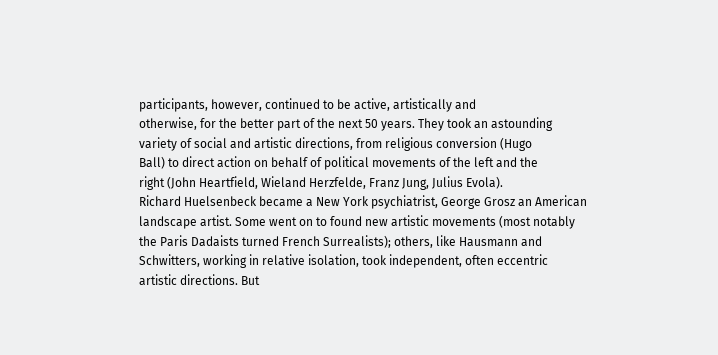participants, however, continued to be active, artistically and
otherwise, for the better part of the next 50 years. They took an astounding
variety of social and artistic directions, from religious conversion (Hugo
Ball) to direct action on behalf of political movements of the left and the
right (John Heartfield, Wieland Herzfelde, Franz Jung, Julius Evola).
Richard Huelsenbeck became a New York psychiatrist, George Grosz an American
landscape artist. Some went on to found new artistic movements (most notably
the Paris Dadaists turned French Surrealists); others, like Hausmann and
Schwitters, working in relative isolation, took independent, often eccentric
artistic directions. But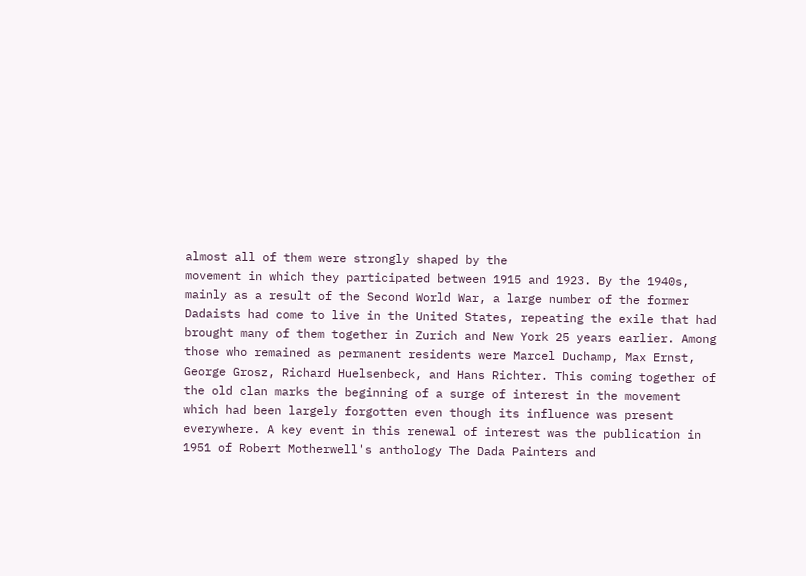almost all of them were strongly shaped by the
movement in which they participated between 1915 and 1923. By the 1940s,
mainly as a result of the Second World War, a large number of the former
Dadaists had come to live in the United States, repeating the exile that had
brought many of them together in Zurich and New York 25 years earlier. Among
those who remained as permanent residents were Marcel Duchamp, Max Ernst,
George Grosz, Richard Huelsenbeck, and Hans Richter. This coming together of
the old clan marks the beginning of a surge of interest in the movement
which had been largely forgotten even though its influence was present
everywhere. A key event in this renewal of interest was the publication in
1951 of Robert Motherwell's anthology The Dada Painters and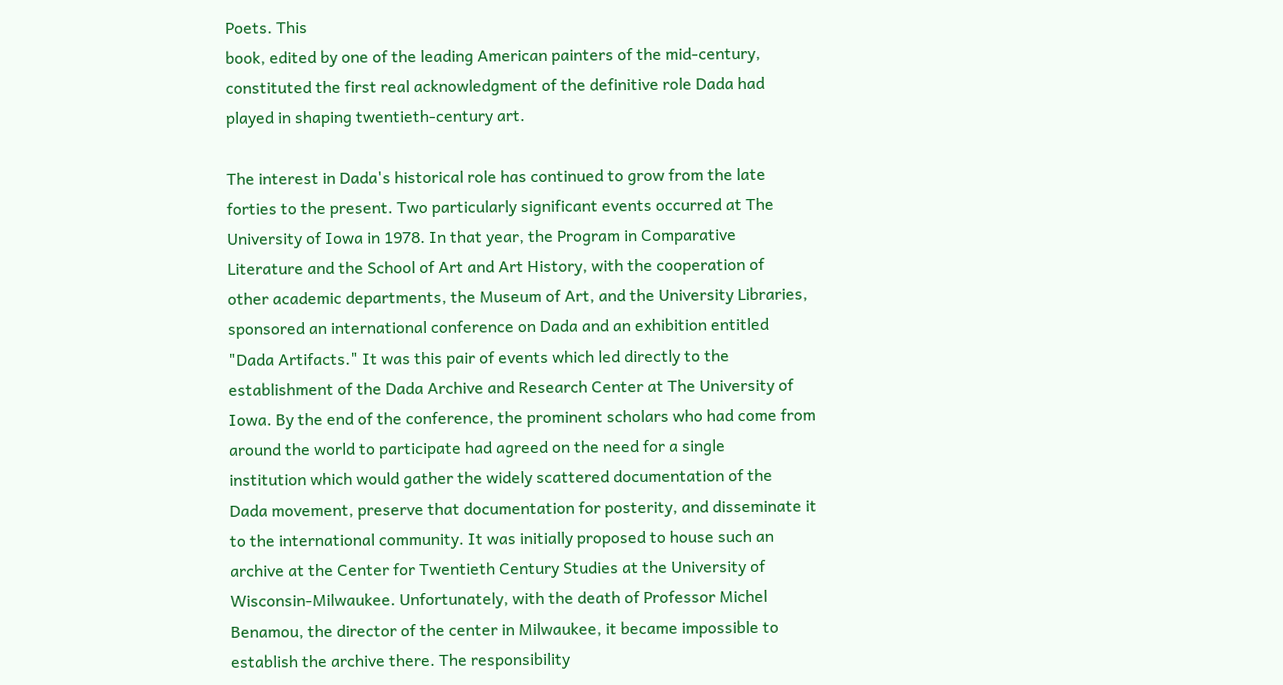Poets. This
book, edited by one of the leading American painters of the mid-century,
constituted the first real acknowledgment of the definitive role Dada had
played in shaping twentieth-century art.

The interest in Dada's historical role has continued to grow from the late
forties to the present. Two particularly significant events occurred at The
University of Iowa in 1978. In that year, the Program in Comparative
Literature and the School of Art and Art History, with the cooperation of
other academic departments, the Museum of Art, and the University Libraries,
sponsored an international conference on Dada and an exhibition entitled
"Dada Artifacts." It was this pair of events which led directly to the
establishment of the Dada Archive and Research Center at The University of
Iowa. By the end of the conference, the prominent scholars who had come from
around the world to participate had agreed on the need for a single
institution which would gather the widely scattered documentation of the
Dada movement, preserve that documentation for posterity, and disseminate it
to the international community. It was initially proposed to house such an
archive at the Center for Twentieth Century Studies at the University of
Wisconsin-Milwaukee. Unfortunately, with the death of Professor Michel
Benamou, the director of the center in Milwaukee, it became impossible to
establish the archive there. The responsibility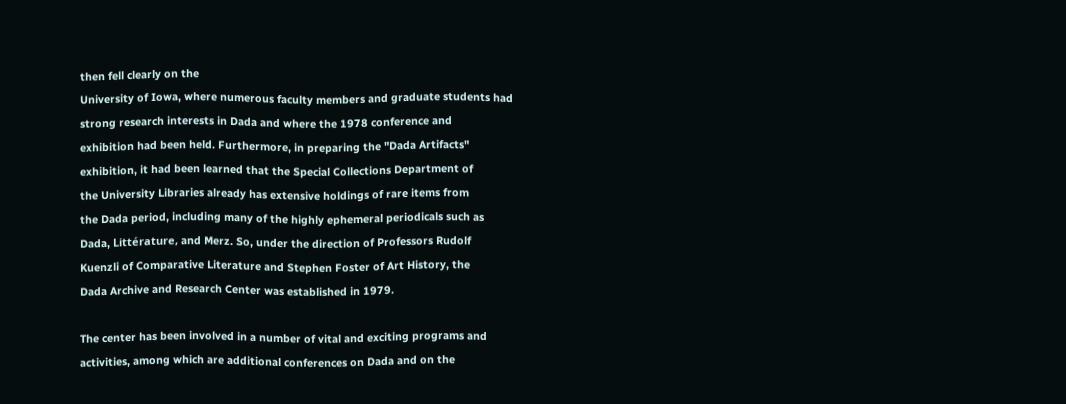then fell clearly on the
University of Iowa, where numerous faculty members and graduate students had
strong research interests in Dada and where the 1978 conference and
exhibition had been held. Furthermore, in preparing the "Dada Artifacts"
exhibition, it had been learned that the Special Collections Department of
the University Libraries already has extensive holdings of rare items from
the Dada period, including many of the highly ephemeral periodicals such as
Dada, Littérature, and Merz. So, under the direction of Professors Rudolf
Kuenzli of Comparative Literature and Stephen Foster of Art History, the
Dada Archive and Research Center was established in 1979.

The center has been involved in a number of vital and exciting programs and
activities, among which are additional conferences on Dada and on the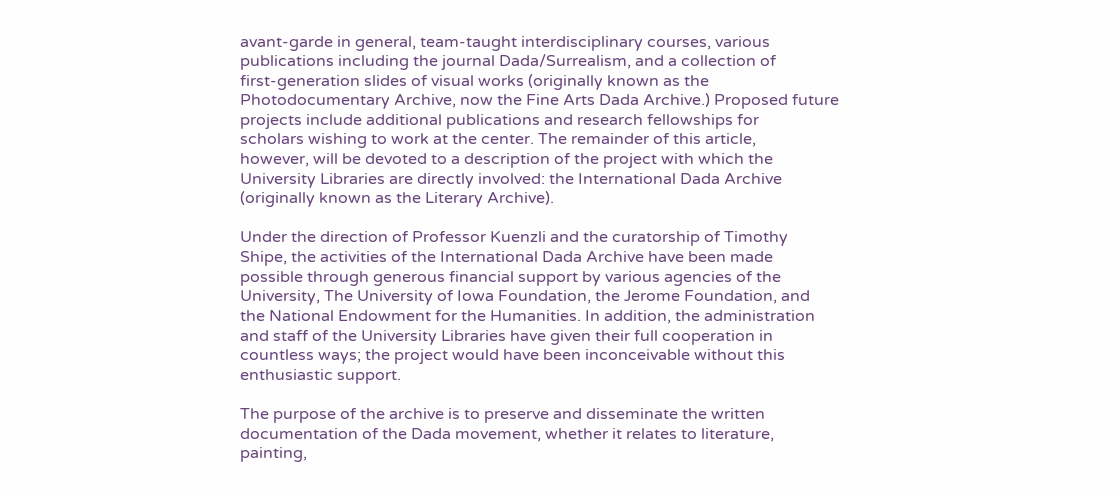avant-garde in general, team-taught interdisciplinary courses, various
publications including the journal Dada/Surrealism, and a collection of
first-generation slides of visual works (originally known as the
Photodocumentary Archive, now the Fine Arts Dada Archive.) Proposed future
projects include additional publications and research fellowships for
scholars wishing to work at the center. The remainder of this article,
however, will be devoted to a description of the project with which the
University Libraries are directly involved: the International Dada Archive
(originally known as the Literary Archive).

Under the direction of Professor Kuenzli and the curatorship of Timothy
Shipe, the activities of the International Dada Archive have been made
possible through generous financial support by various agencies of the
University, The University of Iowa Foundation, the Jerome Foundation, and
the National Endowment for the Humanities. In addition, the administration
and staff of the University Libraries have given their full cooperation in
countless ways; the project would have been inconceivable without this
enthusiastic support.

The purpose of the archive is to preserve and disseminate the written
documentation of the Dada movement, whether it relates to literature,
painting,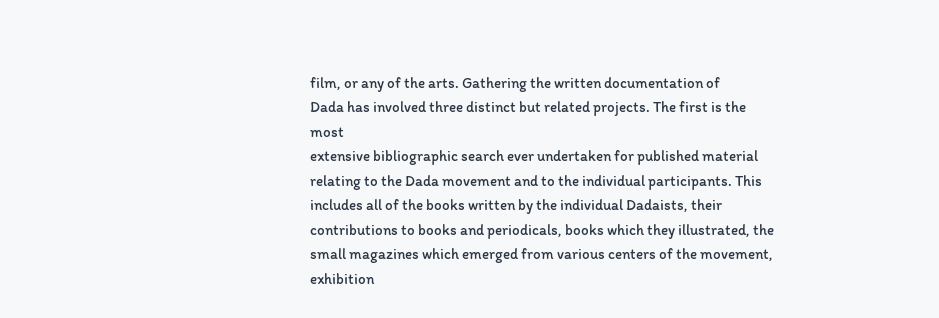film, or any of the arts. Gathering the written documentation of
Dada has involved three distinct but related projects. The first is the most
extensive bibliographic search ever undertaken for published material
relating to the Dada movement and to the individual participants. This
includes all of the books written by the individual Dadaists, their
contributions to books and periodicals, books which they illustrated, the
small magazines which emerged from various centers of the movement,
exhibition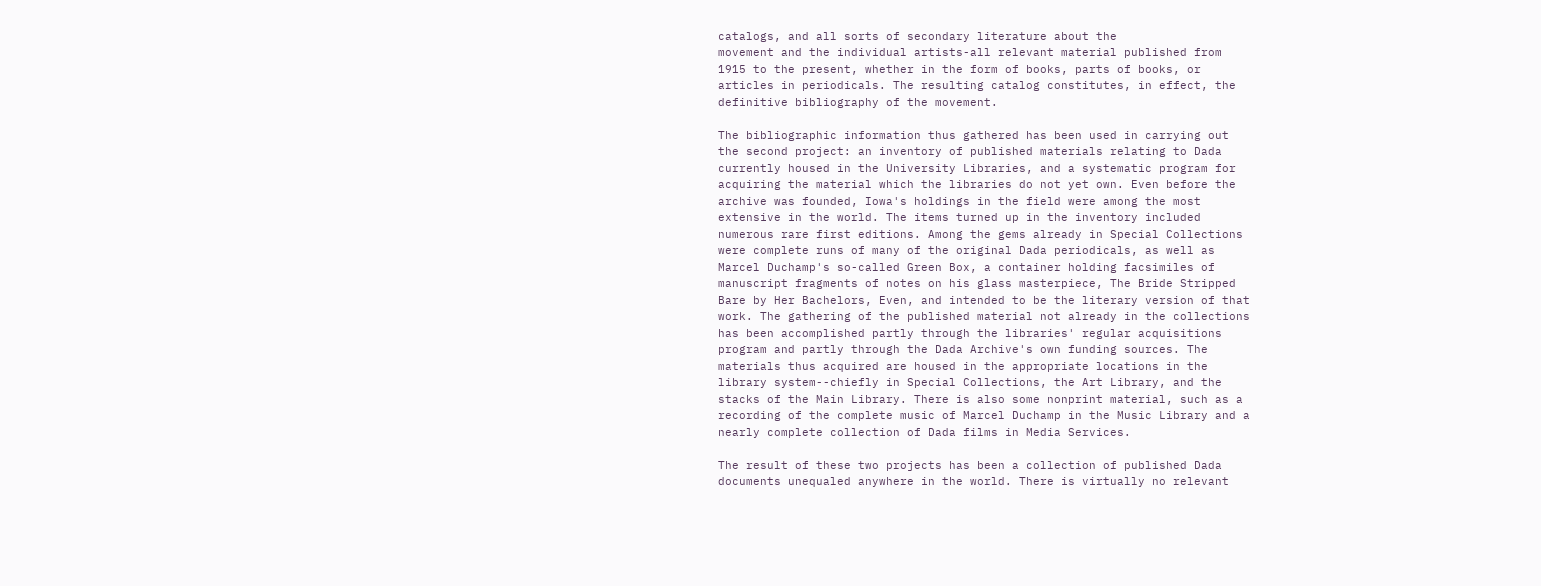catalogs, and all sorts of secondary literature about the
movement and the individual artists-all relevant material published from
1915 to the present, whether in the form of books, parts of books, or
articles in periodicals. The resulting catalog constitutes, in effect, the
definitive bibliography of the movement.

The bibliographic information thus gathered has been used in carrying out
the second project: an inventory of published materials relating to Dada
currently housed in the University Libraries, and a systematic program for
acquiring the material which the libraries do not yet own. Even before the
archive was founded, Iowa's holdings in the field were among the most
extensive in the world. The items turned up in the inventory included
numerous rare first editions. Among the gems already in Special Collections
were complete runs of many of the original Dada periodicals, as well as
Marcel Duchamp's so-called Green Box, a container holding facsimiles of
manuscript fragments of notes on his glass masterpiece, The Bride Stripped
Bare by Her Bachelors, Even, and intended to be the literary version of that
work. The gathering of the published material not already in the collections
has been accomplished partly through the libraries' regular acquisitions
program and partly through the Dada Archive's own funding sources. The
materials thus acquired are housed in the appropriate locations in the
library system--chiefly in Special Collections, the Art Library, and the
stacks of the Main Library. There is also some nonprint material, such as a
recording of the complete music of Marcel Duchamp in the Music Library and a
nearly complete collection of Dada films in Media Services.

The result of these two projects has been a collection of published Dada
documents unequaled anywhere in the world. There is virtually no relevant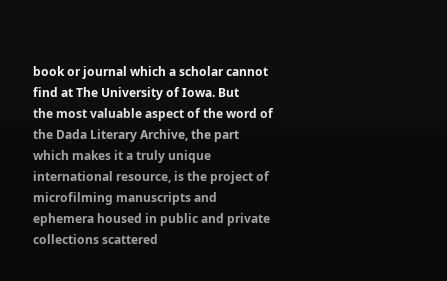book or journal which a scholar cannot find at The University of Iowa. But
the most valuable aspect of the word of the Dada Literary Archive, the part
which makes it a truly unique international resource, is the project of
microfilming manuscripts and ephemera housed in public and private
collections scattered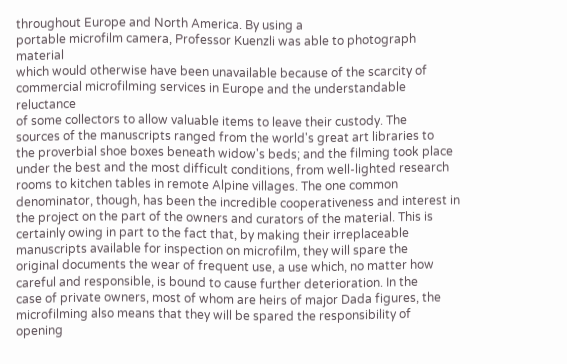throughout Europe and North America. By using a
portable microfilm camera, Professor Kuenzli was able to photograph material
which would otherwise have been unavailable because of the scarcity of
commercial microfilming services in Europe and the understandable reluctance
of some collectors to allow valuable items to leave their custody. The
sources of the manuscripts ranged from the world's great art libraries to
the proverbial shoe boxes beneath widow's beds; and the filming took place
under the best and the most difficult conditions, from well-lighted research
rooms to kitchen tables in remote Alpine villages. The one common
denominator, though, has been the incredible cooperativeness and interest in
the project on the part of the owners and curators of the material. This is
certainly owing in part to the fact that, by making their irreplaceable
manuscripts available for inspection on microfilm, they will spare the
original documents the wear of frequent use, a use which, no matter how
careful and responsible, is bound to cause further deterioration. In the
case of private owners, most of whom are heirs of major Dada figures, the
microfilming also means that they will be spared the responsibility of
opening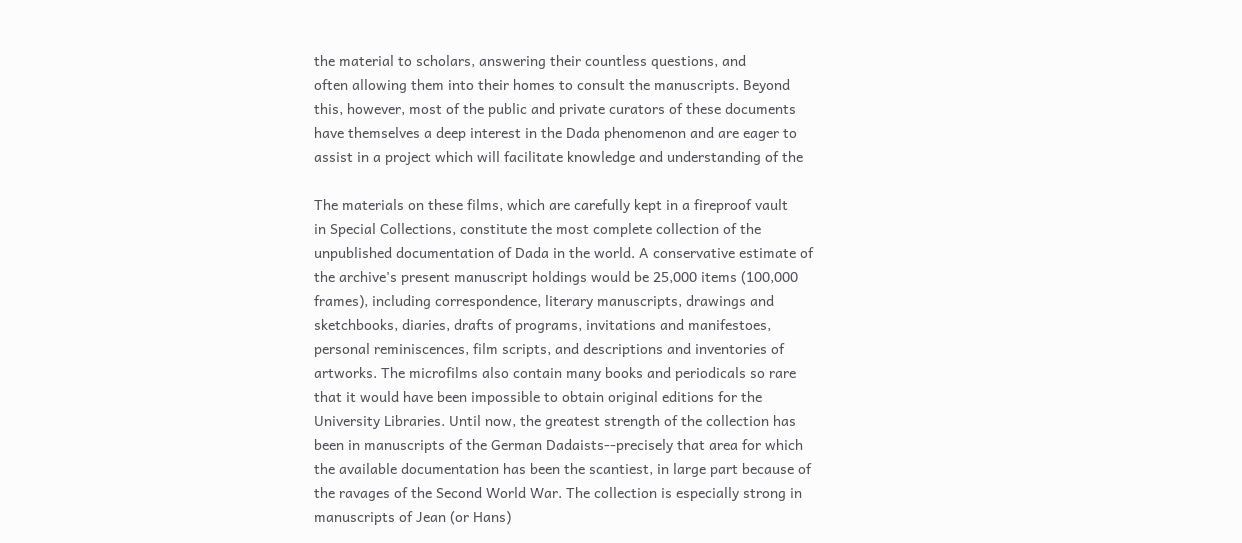the material to scholars, answering their countless questions, and
often allowing them into their homes to consult the manuscripts. Beyond
this, however, most of the public and private curators of these documents
have themselves a deep interest in the Dada phenomenon and are eager to
assist in a project which will facilitate knowledge and understanding of the

The materials on these films, which are carefully kept in a fireproof vault
in Special Collections, constitute the most complete collection of the
unpublished documentation of Dada in the world. A conservative estimate of
the archive's present manuscript holdings would be 25,000 items (100,000
frames), including correspondence, literary manuscripts, drawings and
sketchbooks, diaries, drafts of programs, invitations and manifestoes,
personal reminiscences, film scripts, and descriptions and inventories of
artworks. The microfilms also contain many books and periodicals so rare
that it would have been impossible to obtain original editions for the
University Libraries. Until now, the greatest strength of the collection has
been in manuscripts of the German Dadaists--precisely that area for which
the available documentation has been the scantiest, in large part because of
the ravages of the Second World War. The collection is especially strong in
manuscripts of Jean (or Hans)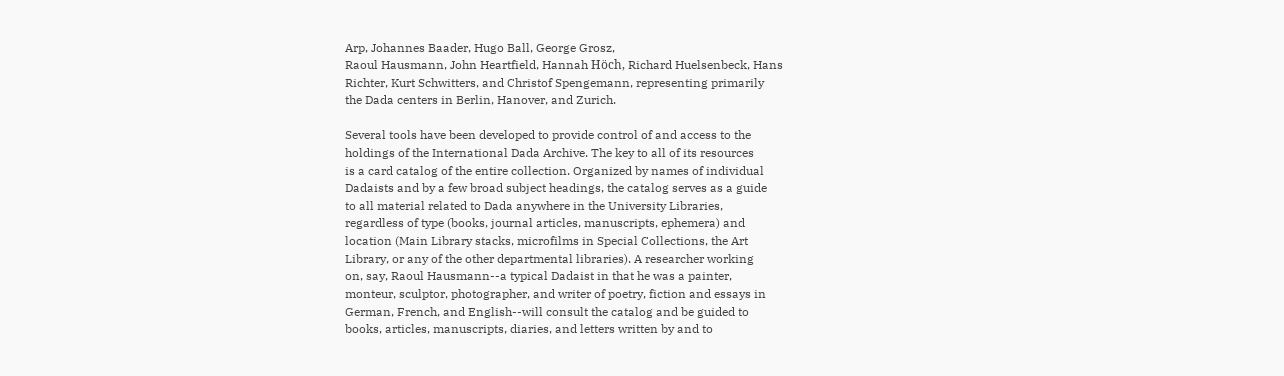Arp, Johannes Baader, Hugo Ball, George Grosz,
Raoul Hausmann, John Heartfield, Hannah Höch, Richard Huelsenbeck, Hans
Richter, Kurt Schwitters, and Christof Spengemann, representing primarily
the Dada centers in Berlin, Hanover, and Zurich.

Several tools have been developed to provide control of and access to the
holdings of the International Dada Archive. The key to all of its resources
is a card catalog of the entire collection. Organized by names of individual
Dadaists and by a few broad subject headings, the catalog serves as a guide
to all material related to Dada anywhere in the University Libraries,
regardless of type (books, journal articles, manuscripts, ephemera) and
location (Main Library stacks, microfilms in Special Collections, the Art
Library, or any of the other departmental libraries). A researcher working
on, say, Raoul Hausmann--a typical Dadaist in that he was a painter,
monteur, sculptor, photographer, and writer of poetry, fiction and essays in
German, French, and English--will consult the catalog and be guided to
books, articles, manuscripts, diaries, and letters written by and to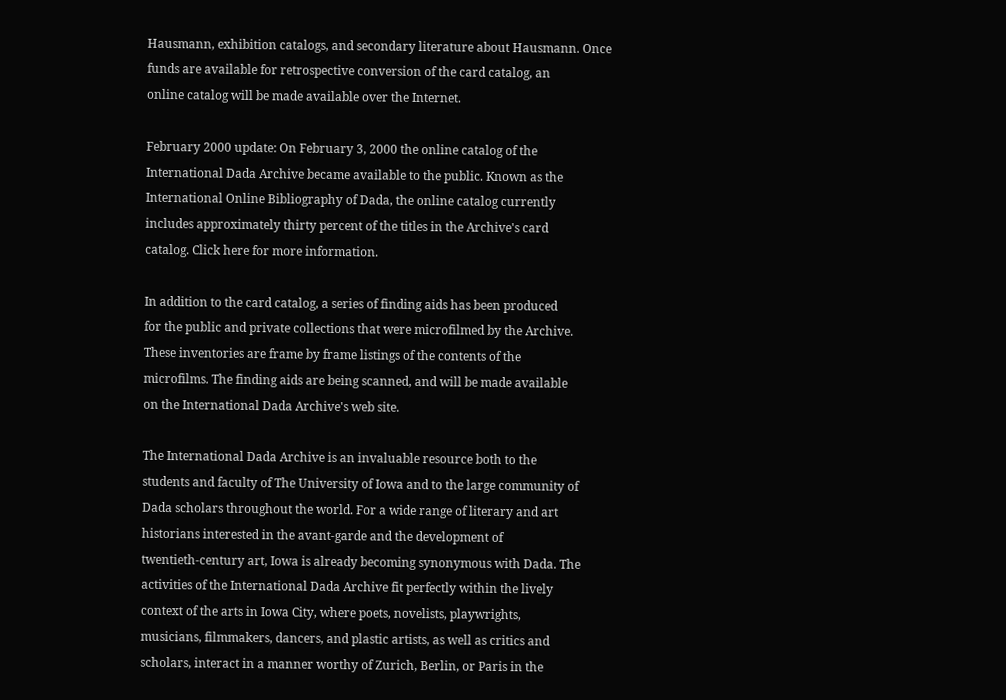Hausmann, exhibition catalogs, and secondary literature about Hausmann. Once
funds are available for retrospective conversion of the card catalog, an
online catalog will be made available over the Internet.

February 2000 update: On February 3, 2000 the online catalog of the
International Dada Archive became available to the public. Known as the
International Online Bibliography of Dada, the online catalog currently
includes approximately thirty percent of the titles in the Archive's card
catalog. Click here for more information.

In addition to the card catalog, a series of finding aids has been produced
for the public and private collections that were microfilmed by the Archive.
These inventories are frame by frame listings of the contents of the
microfilms. The finding aids are being scanned, and will be made available
on the International Dada Archive's web site.

The International Dada Archive is an invaluable resource both to the
students and faculty of The University of Iowa and to the large community of
Dada scholars throughout the world. For a wide range of literary and art
historians interested in the avant-garde and the development of
twentieth-century art, Iowa is already becoming synonymous with Dada. The
activities of the International Dada Archive fit perfectly within the lively
context of the arts in Iowa City, where poets, novelists, playwrights,
musicians, filmmakers, dancers, and plastic artists, as well as critics and
scholars, interact in a manner worthy of Zurich, Berlin, or Paris in the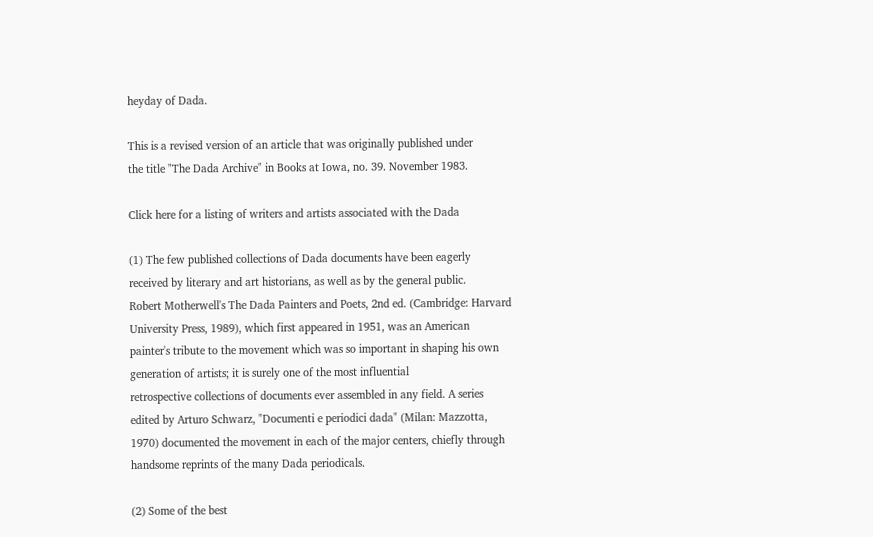heyday of Dada.

This is a revised version of an article that was originally published under
the title "The Dada Archive" in Books at Iowa, no. 39. November 1983.

Click here for a listing of writers and artists associated with the Dada

(1) The few published collections of Dada documents have been eagerly
received by literary and art historians, as well as by the general public.
Robert Motherwell's The Dada Painters and Poets, 2nd ed. (Cambridge: Harvard
University Press, 1989), which first appeared in 1951, was an American
painter's tribute to the movement which was so important in shaping his own
generation of artists; it is surely one of the most influential
retrospective collections of documents ever assembled in any field. A series
edited by Arturo Schwarz, "Documenti e periodici dada" (Milan: Mazzotta,
1970) documented the movement in each of the major centers, chiefly through
handsome reprints of the many Dada periodicals.

(2) Some of the best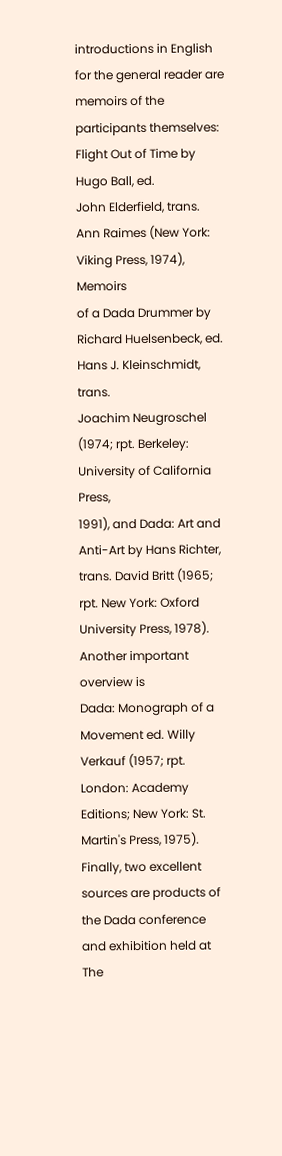introductions in English for the general reader are
memoirs of the participants themselves: Flight Out of Time by Hugo Ball, ed.
John Elderfield, trans. Ann Raimes (New York: Viking Press, 1974), Memoirs
of a Dada Drummer by Richard Huelsenbeck, ed. Hans J. Kleinschmidt, trans.
Joachim Neugroschel (1974; rpt. Berkeley: University of California Press,
1991), and Dada: Art and Anti-Art by Hans Richter, trans. David Britt (1965;
rpt. New York: Oxford University Press, 1978). Another important overview is
Dada: Monograph of a Movement ed. Willy Verkauf (1957; rpt. London: Academy
Editions; New York: St. Martin's Press, 1975). Finally, two excellent
sources are products of the Dada conference and exhibition held at The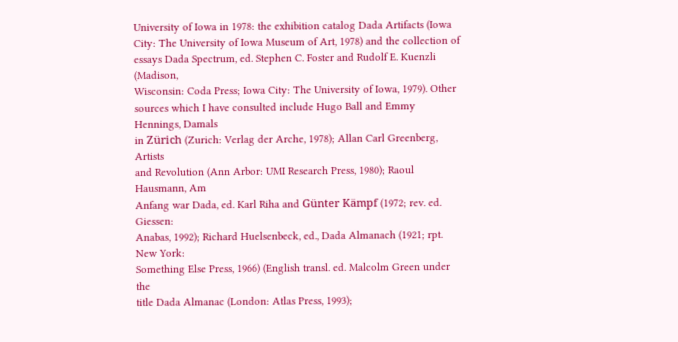University of Iowa in 1978: the exhibition catalog Dada Artifacts (Iowa
City: The University of Iowa Museum of Art, 1978) and the collection of
essays Dada Spectrum, ed. Stephen C. Foster and Rudolf E. Kuenzli (Madison,
Wisconsin: Coda Press; Iowa City: The University of Iowa, 1979). Other
sources which I have consulted include Hugo Ball and Emmy Hennings, Damals
in Zürich (Zurich: Verlag der Arche, 1978); Allan Carl Greenberg, Artists
and Revolution (Ann Arbor: UMI Research Press, 1980); Raoul Hausmann, Am
Anfang war Dada, ed. Karl Riha and Günter Kämpf (1972; rev. ed. Giessen:
Anabas, 1992); Richard Huelsenbeck, ed., Dada Almanach (1921; rpt. New York:
Something Else Press, 1966) (English transl. ed. Malcolm Green under the
title Dada Almanac (London: Atlas Press, 1993);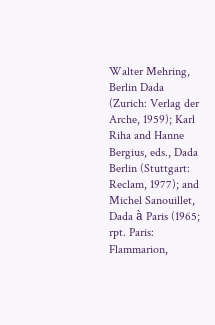Walter Mehring, Berlin Dada
(Zurich: Verlag der Arche, 1959); Karl Riha and Hanne Bergius, eds., Dada
Berlin (Stuttgart: Reclam, 1977); and Michel Sanouillet, Dada à Paris (1965;
rpt. Paris: Flammarion,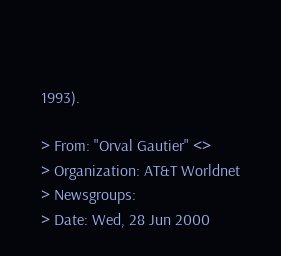1993).

> From: "Orval Gautier" <>
> Organization: AT&T Worldnet
> Newsgroups:
> Date: Wed, 28 Jun 2000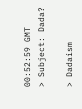00:52:59 GMT
> Subject: Dada?

> Dadaism